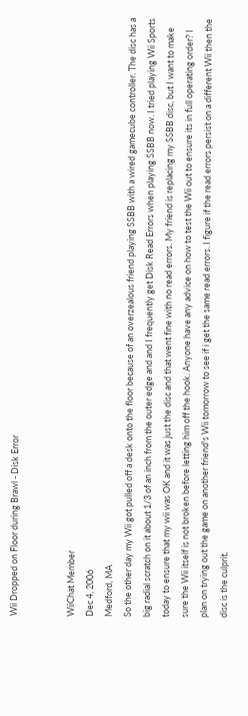Wii Dropped on Floor during Brawl - Disk Error


WiiChat Member
Dec 4, 2006
Medford, MA
So the other day my Wii got pulled off a desk onto the floor because of an overzealous friend playing SSBB with a wired gamecube controller. The disc has a big radial scratch on it about 1/3 of an inch from the outer edge and and I frequently get Disk Read Errors when playing SSBB now. I tried playing Wii Sports today to ensure that my wii was OK and it was just the disc and that went fine with no read errors. My friend is replacing my SSBB disc, but I want to make sure the Wii itself is not broken before letting him off the hook. Anyone have any advice on how to test the Wii out to ensure its in full operating order? I plan on trying out the game on another friend's Wii tomorrow to see if i get the same read errors. I figure if the read errors persist on a different Wii then the disc is the culprit.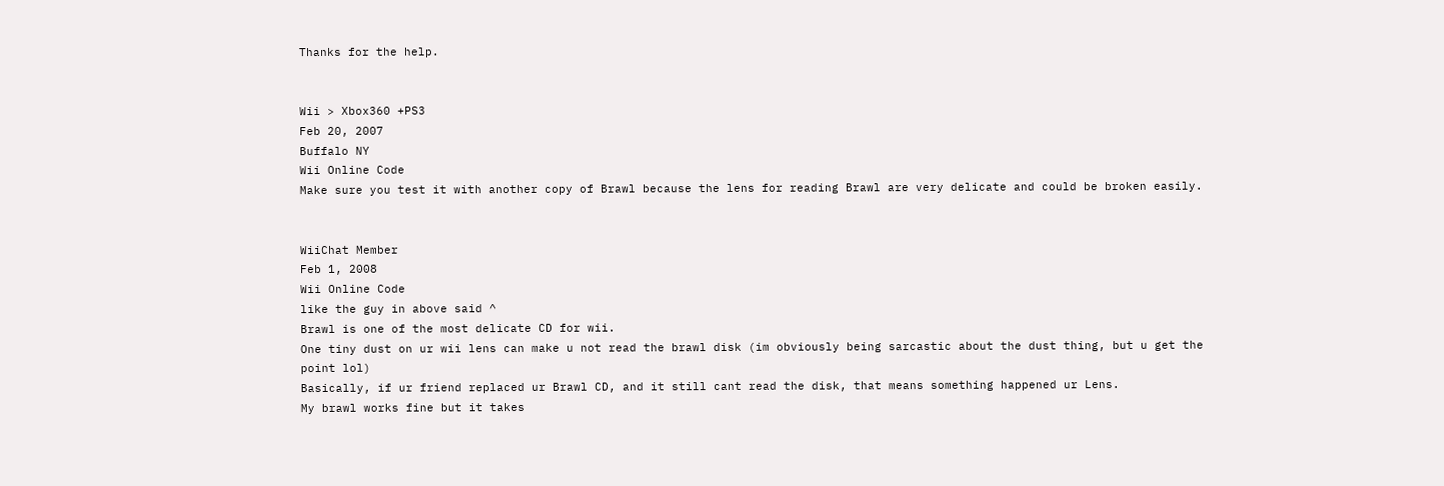Thanks for the help.


Wii > Xbox360 +PS3
Feb 20, 2007
Buffalo NY
Wii Online Code
Make sure you test it with another copy of Brawl because the lens for reading Brawl are very delicate and could be broken easily.


WiiChat Member
Feb 1, 2008
Wii Online Code
like the guy in above said ^
Brawl is one of the most delicate CD for wii.
One tiny dust on ur wii lens can make u not read the brawl disk (im obviously being sarcastic about the dust thing, but u get the point lol)
Basically, if ur friend replaced ur Brawl CD, and it still cant read the disk, that means something happened ur Lens.
My brawl works fine but it takes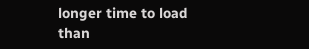longer time to load than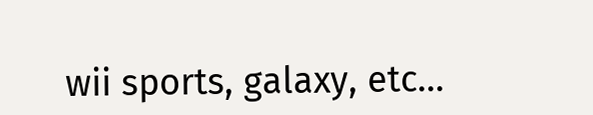wii sports, galaxy, etc...